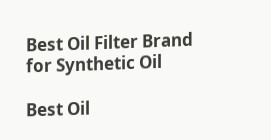Best Oil Filter Brand for Synthetic Oil

Best Oil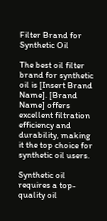Filter Brand for Synthetic Oil

The best oil filter brand for synthetic oil is [Insert Brand Name]. [Brand Name] offers excellent filtration efficiency and durability, making it the top choice for synthetic oil users.

Synthetic oil requires a top-quality oil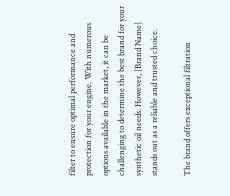filter to ensure optimal performance and protection for your engine. With numerous options available in the market, it can be challenging to determine the best brand for your synthetic oil needs. However, [Brand Name] stands out as a reliable and trusted choice.

The brand offers exceptional filtration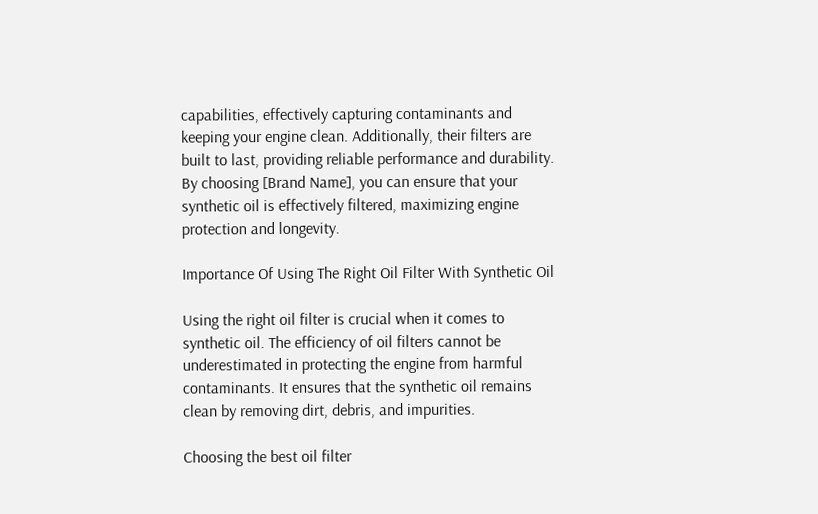capabilities, effectively capturing contaminants and keeping your engine clean. Additionally, their filters are built to last, providing reliable performance and durability. By choosing [Brand Name], you can ensure that your synthetic oil is effectively filtered, maximizing engine protection and longevity.

Importance Of Using The Right Oil Filter With Synthetic Oil

Using the right oil filter is crucial when it comes to synthetic oil. The efficiency of oil filters cannot be underestimated in protecting the engine from harmful contaminants. It ensures that the synthetic oil remains clean by removing dirt, debris, and impurities.

Choosing the best oil filter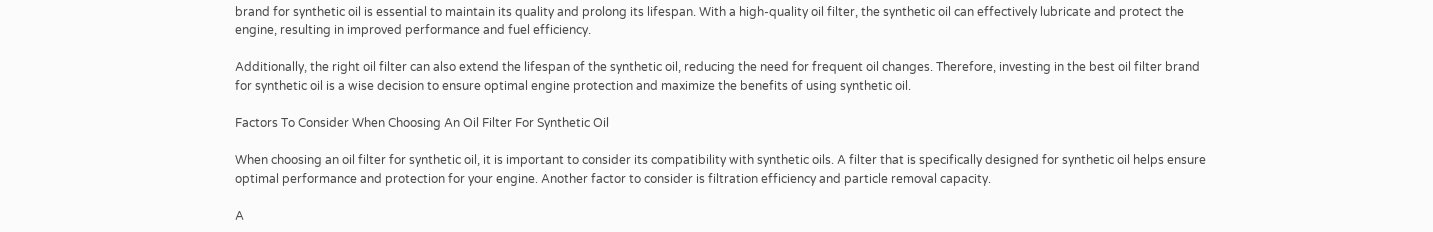brand for synthetic oil is essential to maintain its quality and prolong its lifespan. With a high-quality oil filter, the synthetic oil can effectively lubricate and protect the engine, resulting in improved performance and fuel efficiency.

Additionally, the right oil filter can also extend the lifespan of the synthetic oil, reducing the need for frequent oil changes. Therefore, investing in the best oil filter brand for synthetic oil is a wise decision to ensure optimal engine protection and maximize the benefits of using synthetic oil.

Factors To Consider When Choosing An Oil Filter For Synthetic Oil

When choosing an oil filter for synthetic oil, it is important to consider its compatibility with synthetic oils. A filter that is specifically designed for synthetic oil helps ensure optimal performance and protection for your engine. Another factor to consider is filtration efficiency and particle removal capacity.

A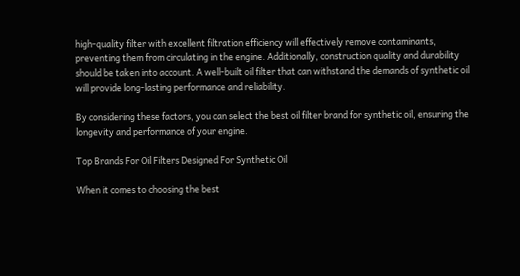high-quality filter with excellent filtration efficiency will effectively remove contaminants, preventing them from circulating in the engine. Additionally, construction quality and durability should be taken into account. A well-built oil filter that can withstand the demands of synthetic oil will provide long-lasting performance and reliability.

By considering these factors, you can select the best oil filter brand for synthetic oil, ensuring the longevity and performance of your engine.

Top Brands For Oil Filters Designed For Synthetic Oil

When it comes to choosing the best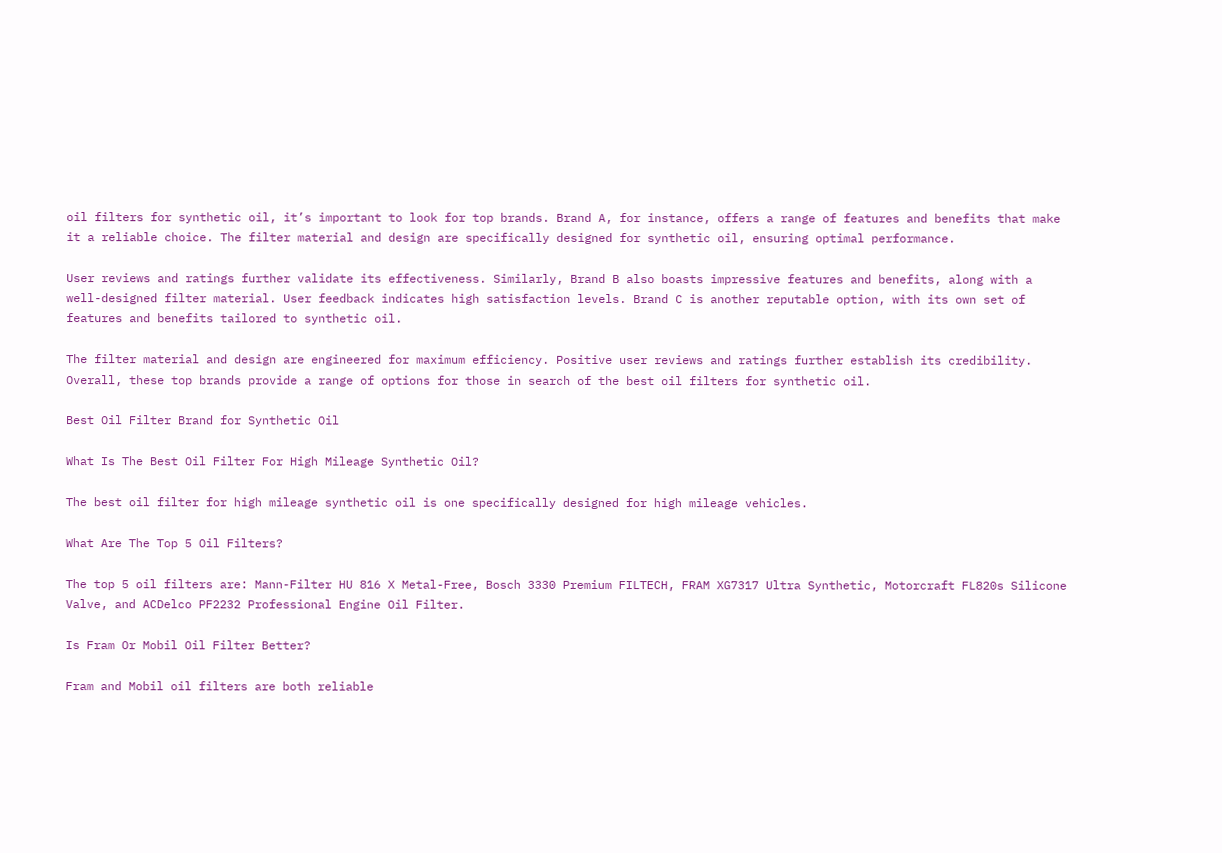oil filters for synthetic oil, it’s important to look for top brands. Brand A, for instance, offers a range of features and benefits that make it a reliable choice. The filter material and design are specifically designed for synthetic oil, ensuring optimal performance.

User reviews and ratings further validate its effectiveness. Similarly, Brand B also boasts impressive features and benefits, along with a well-designed filter material. User feedback indicates high satisfaction levels. Brand C is another reputable option, with its own set of features and benefits tailored to synthetic oil.

The filter material and design are engineered for maximum efficiency. Positive user reviews and ratings further establish its credibility. Overall, these top brands provide a range of options for those in search of the best oil filters for synthetic oil.

Best Oil Filter Brand for Synthetic Oil

What Is The Best Oil Filter For High Mileage Synthetic Oil?

The best oil filter for high mileage synthetic oil is one specifically designed for high mileage vehicles.

What Are The Top 5 Oil Filters?

The top 5 oil filters are: Mann-Filter HU 816 X Metal-Free, Bosch 3330 Premium FILTECH, FRAM XG7317 Ultra Synthetic, Motorcraft FL820s Silicone Valve, and ACDelco PF2232 Professional Engine Oil Filter.

Is Fram Or Mobil Oil Filter Better?

Fram and Mobil oil filters are both reliable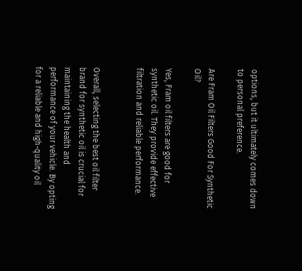options, but it ultimately comes down to personal preference.

Are Fram Oil Filters Good For Synthetic Oil?

Yes, Fram oil filters are good for synthetic oil. They provide effective filtration and reliable performance.


Overall, selecting the best oil filter brand for synthetic oil is crucial for maintaining the health and performance of your vehicle. By opting for a reliable and high-quality oil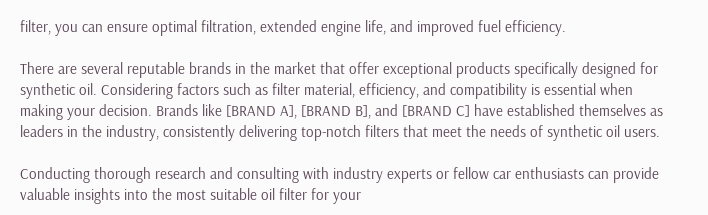filter, you can ensure optimal filtration, extended engine life, and improved fuel efficiency.

There are several reputable brands in the market that offer exceptional products specifically designed for synthetic oil. Considering factors such as filter material, efficiency, and compatibility is essential when making your decision. Brands like [BRAND A], [BRAND B], and [BRAND C] have established themselves as leaders in the industry, consistently delivering top-notch filters that meet the needs of synthetic oil users.

Conducting thorough research and consulting with industry experts or fellow car enthusiasts can provide valuable insights into the most suitable oil filter for your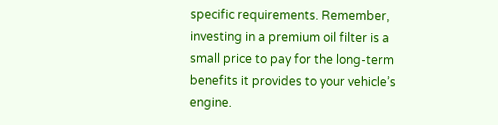specific requirements. Remember, investing in a premium oil filter is a small price to pay for the long-term benefits it provides to your vehicle’s engine.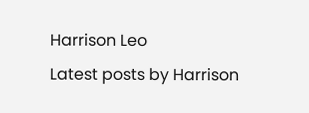Harrison Leo
Latest posts by Harrison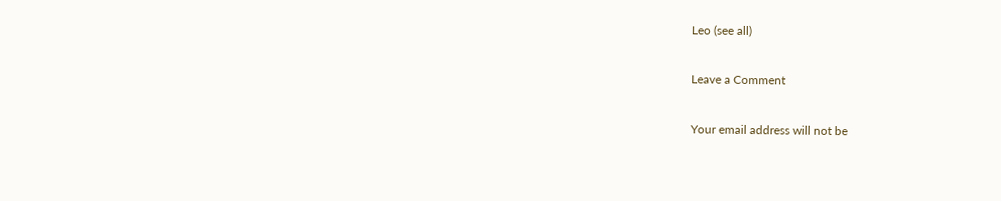Leo (see all)

Leave a Comment

Your email address will not be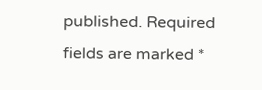published. Required fields are marked *